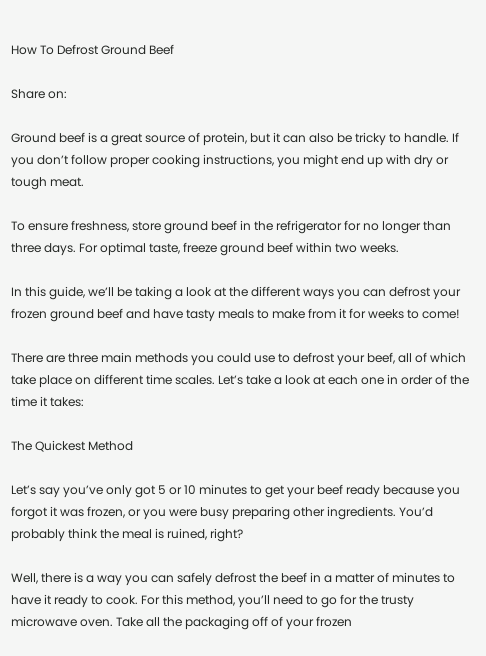How To Defrost Ground Beef

Share on:

Ground beef is a great source of protein, but it can also be tricky to handle. If you don’t follow proper cooking instructions, you might end up with dry or tough meat.

To ensure freshness, store ground beef in the refrigerator for no longer than three days. For optimal taste, freeze ground beef within two weeks.

In this guide, we’ll be taking a look at the different ways you can defrost your frozen ground beef and have tasty meals to make from it for weeks to come!

There are three main methods you could use to defrost your beef, all of which take place on different time scales. Let’s take a look at each one in order of the time it takes:

The Quickest Method

Let’s say you’ve only got 5 or 10 minutes to get your beef ready because you forgot it was frozen, or you were busy preparing other ingredients. You’d probably think the meal is ruined, right?

Well, there is a way you can safely defrost the beef in a matter of minutes to have it ready to cook. For this method, you’ll need to go for the trusty microwave oven. Take all the packaging off of your frozen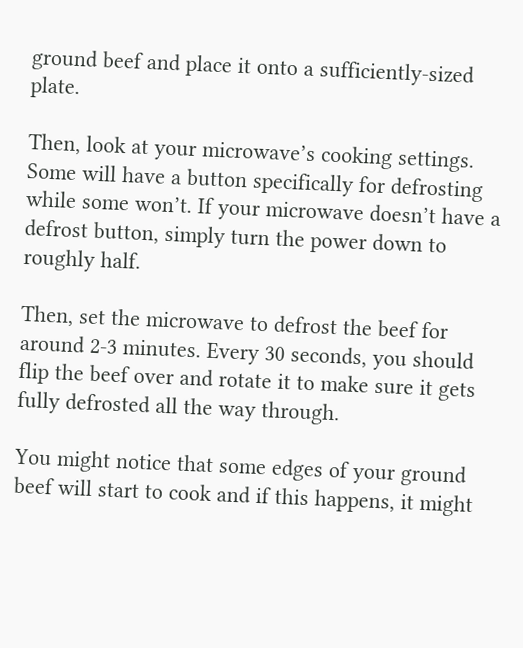ground beef and place it onto a sufficiently-sized plate.

Then, look at your microwave’s cooking settings. Some will have a button specifically for defrosting while some won’t. If your microwave doesn’t have a defrost button, simply turn the power down to roughly half.

Then, set the microwave to defrost the beef for around 2-3 minutes. Every 30 seconds, you should flip the beef over and rotate it to make sure it gets fully defrosted all the way through.

You might notice that some edges of your ground beef will start to cook and if this happens, it might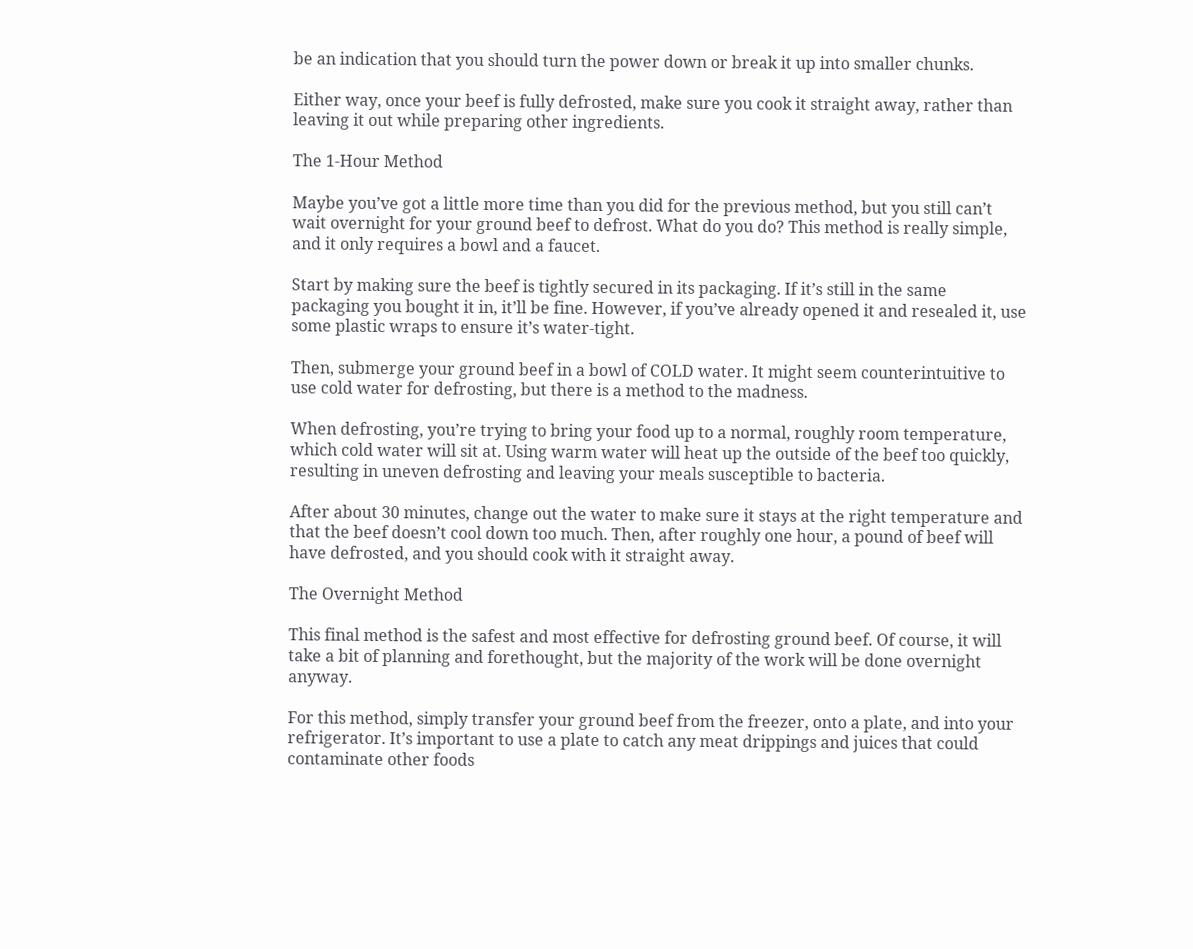be an indication that you should turn the power down or break it up into smaller chunks.

Either way, once your beef is fully defrosted, make sure you cook it straight away, rather than leaving it out while preparing other ingredients.

The 1-Hour Method

Maybe you’ve got a little more time than you did for the previous method, but you still can’t wait overnight for your ground beef to defrost. What do you do? This method is really simple, and it only requires a bowl and a faucet.

Start by making sure the beef is tightly secured in its packaging. If it’s still in the same packaging you bought it in, it’ll be fine. However, if you’ve already opened it and resealed it, use some plastic wraps to ensure it’s water-tight.

Then, submerge your ground beef in a bowl of COLD water. It might seem counterintuitive to use cold water for defrosting, but there is a method to the madness.

When defrosting, you’re trying to bring your food up to a normal, roughly room temperature, which cold water will sit at. Using warm water will heat up the outside of the beef too quickly, resulting in uneven defrosting and leaving your meals susceptible to bacteria.

After about 30 minutes, change out the water to make sure it stays at the right temperature and that the beef doesn’t cool down too much. Then, after roughly one hour, a pound of beef will have defrosted, and you should cook with it straight away.

The Overnight Method

This final method is the safest and most effective for defrosting ground beef. Of course, it will take a bit of planning and forethought, but the majority of the work will be done overnight anyway.

For this method, simply transfer your ground beef from the freezer, onto a plate, and into your refrigerator. It’s important to use a plate to catch any meat drippings and juices that could contaminate other foods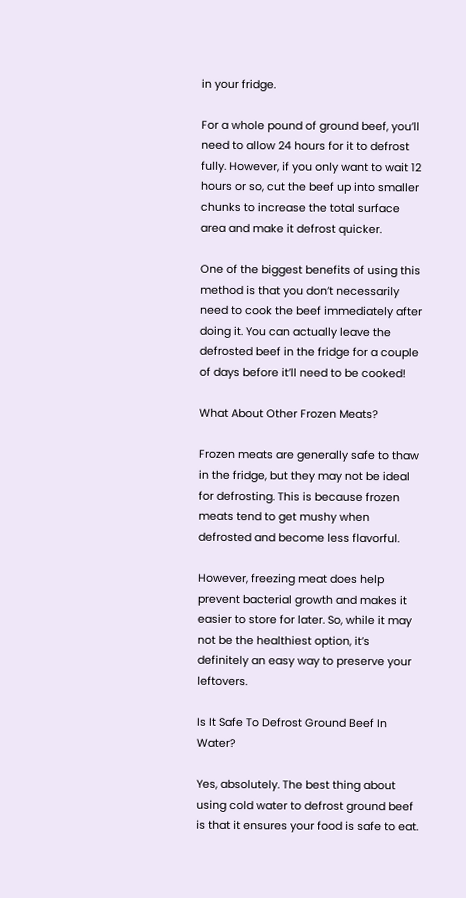in your fridge.

For a whole pound of ground beef, you’ll need to allow 24 hours for it to defrost fully. However, if you only want to wait 12 hours or so, cut the beef up into smaller chunks to increase the total surface area and make it defrost quicker.

One of the biggest benefits of using this method is that you don’t necessarily need to cook the beef immediately after doing it. You can actually leave the defrosted beef in the fridge for a couple of days before it’ll need to be cooked!

What About Other Frozen Meats?

Frozen meats are generally safe to thaw in the fridge, but they may not be ideal for defrosting. This is because frozen meats tend to get mushy when defrosted and become less flavorful.

However, freezing meat does help prevent bacterial growth and makes it easier to store for later. So, while it may not be the healthiest option, it’s definitely an easy way to preserve your leftovers.

Is It Safe To Defrost Ground Beef In Water?

Yes, absolutely. The best thing about using cold water to defrost ground beef is that it ensures your food is safe to eat.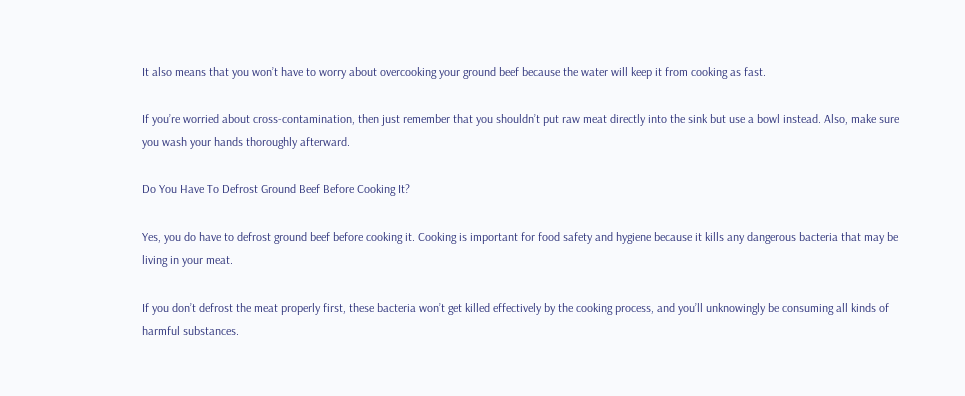It also means that you won’t have to worry about overcooking your ground beef because the water will keep it from cooking as fast.

If you’re worried about cross-contamination, then just remember that you shouldn’t put raw meat directly into the sink but use a bowl instead. Also, make sure you wash your hands thoroughly afterward.

Do You Have To Defrost Ground Beef Before Cooking It?

Yes, you do have to defrost ground beef before cooking it. Cooking is important for food safety and hygiene because it kills any dangerous bacteria that may be living in your meat.

If you don’t defrost the meat properly first, these bacteria won’t get killed effectively by the cooking process, and you’ll unknowingly be consuming all kinds of harmful substances.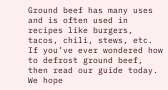Ground beef has many uses and is often used in recipes like burgers, tacos, chili, stews, etc. If you’ve ever wondered how to defrost ground beef, then read our guide today. We hope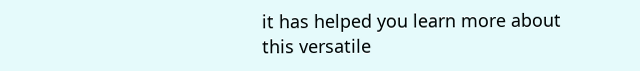it has helped you learn more about this versatile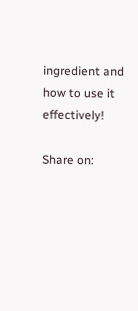ingredient and how to use it effectively!

Share on: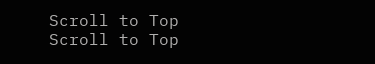Scroll to Top
Scroll to Top